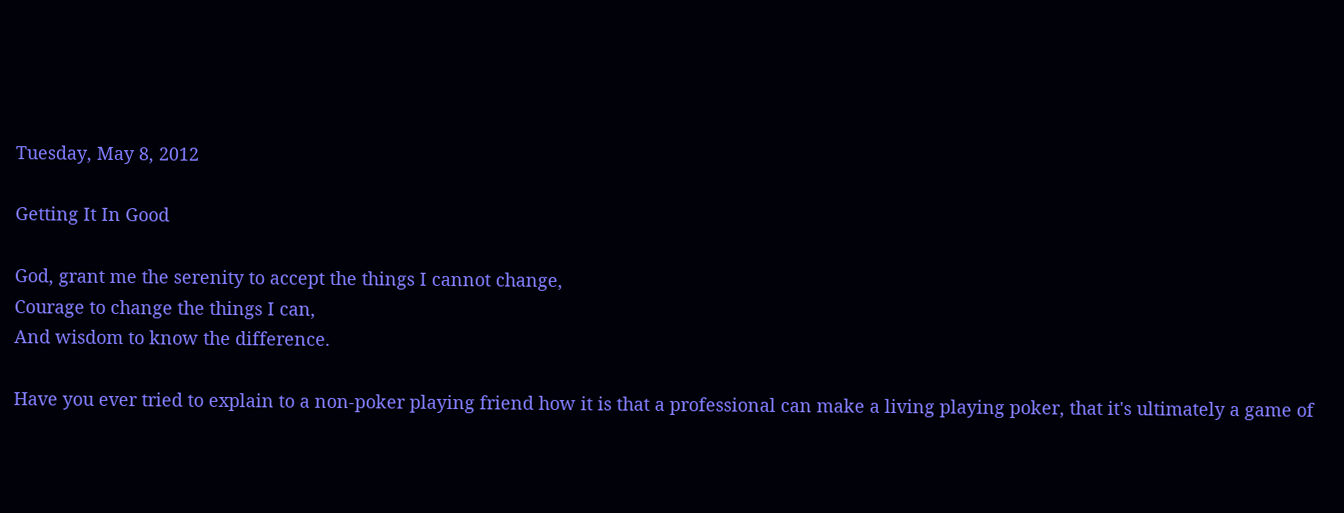Tuesday, May 8, 2012

Getting It In Good

God, grant me the serenity to accept the things I cannot change,
Courage to change the things I can,
And wisdom to know the difference.

Have you ever tried to explain to a non-poker playing friend how it is that a professional can make a living playing poker, that it's ultimately a game of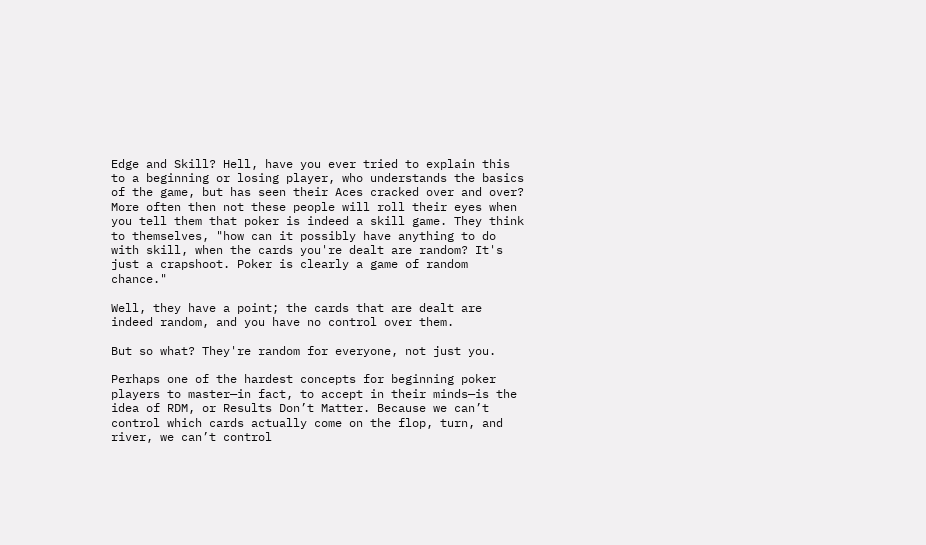Edge and Skill? Hell, have you ever tried to explain this to a beginning or losing player, who understands the basics of the game, but has seen their Aces cracked over and over? More often then not these people will roll their eyes when you tell them that poker is indeed a skill game. They think to themselves, "how can it possibly have anything to do with skill, when the cards you're dealt are random? It's just a crapshoot. Poker is clearly a game of random chance."

Well, they have a point; the cards that are dealt are indeed random, and you have no control over them.

But so what? They're random for everyone, not just you.

Perhaps one of the hardest concepts for beginning poker players to master—in fact, to accept in their minds—is the idea of RDM, or Results Don’t Matter. Because we can’t control which cards actually come on the flop, turn, and river, we can’t control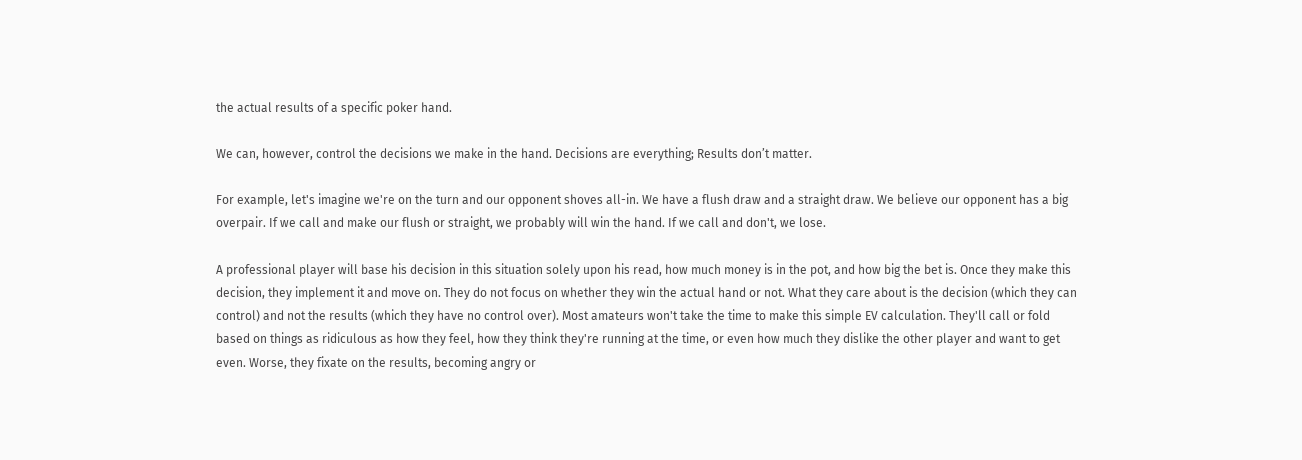the actual results of a specific poker hand.

We can, however, control the decisions we make in the hand. Decisions are everything; Results don’t matter.

For example, let's imagine we're on the turn and our opponent shoves all-in. We have a flush draw and a straight draw. We believe our opponent has a big overpair. If we call and make our flush or straight, we probably will win the hand. If we call and don't, we lose.

A professional player will base his decision in this situation solely upon his read, how much money is in the pot, and how big the bet is. Once they make this decision, they implement it and move on. They do not focus on whether they win the actual hand or not. What they care about is the decision (which they can control) and not the results (which they have no control over). Most amateurs won't take the time to make this simple EV calculation. They'll call or fold based on things as ridiculous as how they feel, how they think they're running at the time, or even how much they dislike the other player and want to get even. Worse, they fixate on the results, becoming angry or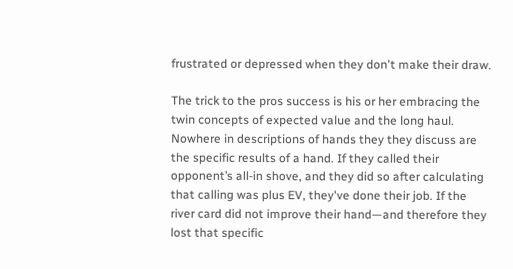frustrated or depressed when they don't make their draw.

The trick to the pros success is his or her embracing the twin concepts of expected value and the long haul. Nowhere in descriptions of hands they they discuss are the specific results of a hand. If they called their opponent’s all-in shove, and they did so after calculating that calling was plus EV, they've done their job. If the river card did not improve their hand—and therefore they lost that specific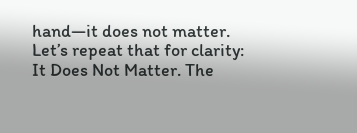hand—it does not matter. Let’s repeat that for clarity: It Does Not Matter. The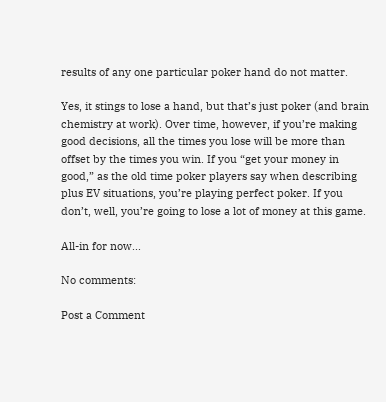results of any one particular poker hand do not matter.

Yes, it stings to lose a hand, but that’s just poker (and brain chemistry at work). Over time, however, if you’re making good decisions, all the times you lose will be more than offset by the times you win. If you “get your money in good,” as the old time poker players say when describing plus EV situations, you’re playing perfect poker. If you don’t, well, you’re going to lose a lot of money at this game.

All-in for now...

No comments:

Post a Comment